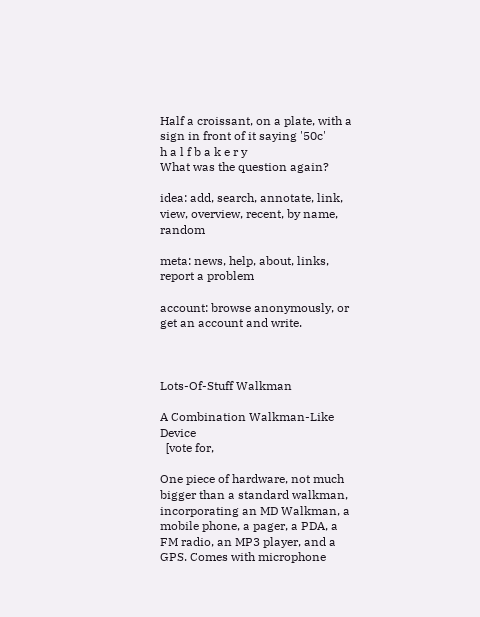Half a croissant, on a plate, with a sign in front of it saying '50c'
h a l f b a k e r y
What was the question again?

idea: add, search, annotate, link, view, overview, recent, by name, random

meta: news, help, about, links, report a problem

account: browse anonymously, or get an account and write.



Lots-Of-Stuff Walkman

A Combination Walkman-Like Device
  [vote for,

One piece of hardware, not much bigger than a standard walkman, incorporating an MD Walkman, a mobile phone, a pager, a PDA, a FM radio, an MP3 player, and a GPS. Comes with microphone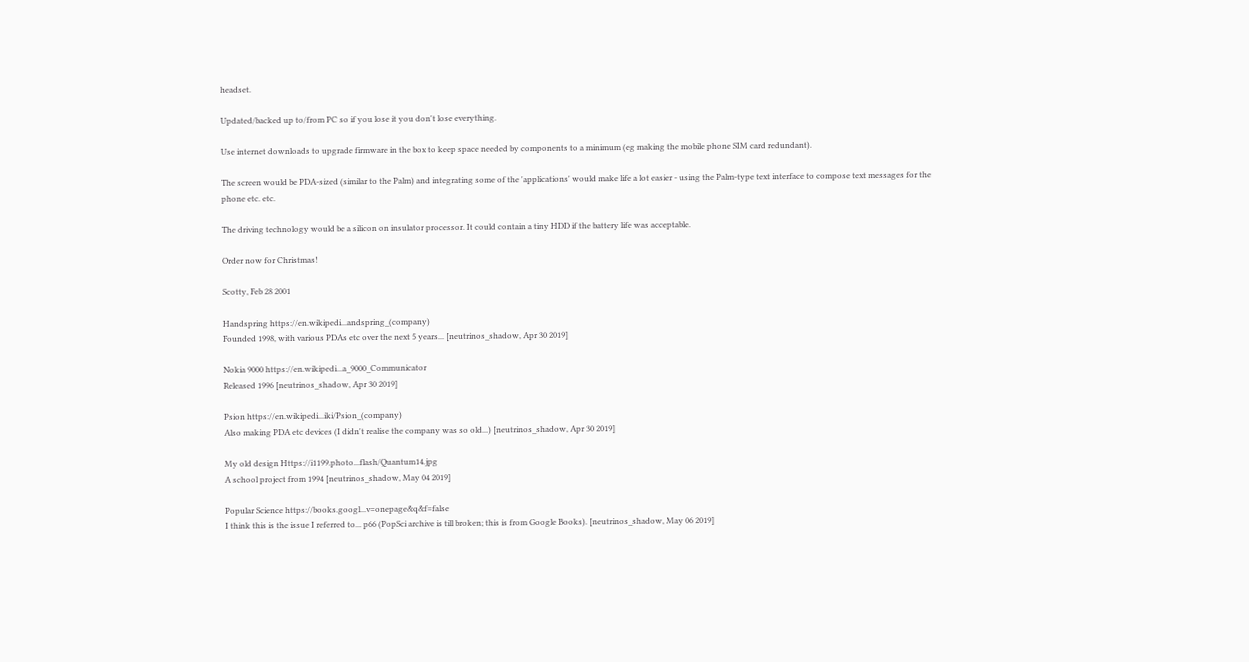headset.

Updated/backed up to/from PC so if you lose it you don't lose everything.

Use internet downloads to upgrade firmware in the box to keep space needed by components to a minimum (eg making the mobile phone SIM card redundant).

The screen would be PDA-sized (similar to the Palm) and integrating some of the 'applications' would make life a lot easier - using the Palm-type text interface to compose text messages for the phone etc. etc.

The driving technology would be a silicon on insulator processor. It could contain a tiny HDD if the battery life was acceptable.

Order now for Christmas!

Scotty, Feb 28 2001

Handspring https://en.wikipedi...andspring_(company)
Founded 1998, with various PDAs etc over the next 5 years... [neutrinos_shadow, Apr 30 2019]

Nokia 9000 https://en.wikipedi...a_9000_Communicator
Released 1996 [neutrinos_shadow, Apr 30 2019]

Psion https://en.wikipedi...iki/Psion_(company)
Also making PDA etc devices (I didn't realise the company was so old...) [neutrinos_shadow, Apr 30 2019]

My old design Https://i1199.photo...flash/Quantum14.jpg
A school project from 1994 [neutrinos_shadow, May 04 2019]

Popular Science https://books.googl...v=onepage&q&f=false
I think this is the issue I referred to... p66 (PopSci archive is till broken; this is from Google Books). [neutrinos_shadow, May 06 2019]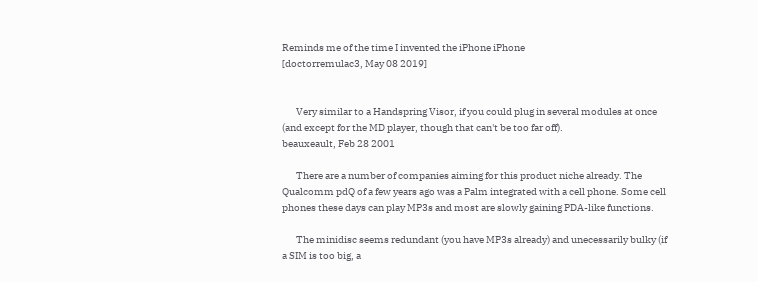Reminds me of the time I invented the iPhone iPhone
[doctorremulac3, May 08 2019]


       Very similar to a Handspring Visor, if you could plug in several modules at once (and except for the MD player, though that can't be too far off).
beauxeault, Feb 28 2001

       There are a number of companies aiming for this product niche already. The Qualcomm pdQ of a few years ago was a Palm integrated with a cell phone. Some cell phones these days can play MP3s and most are slowly gaining PDA-like functions.

       The minidisc seems redundant (you have MP3s already) and unecessarily bulky (if a SIM is too big, a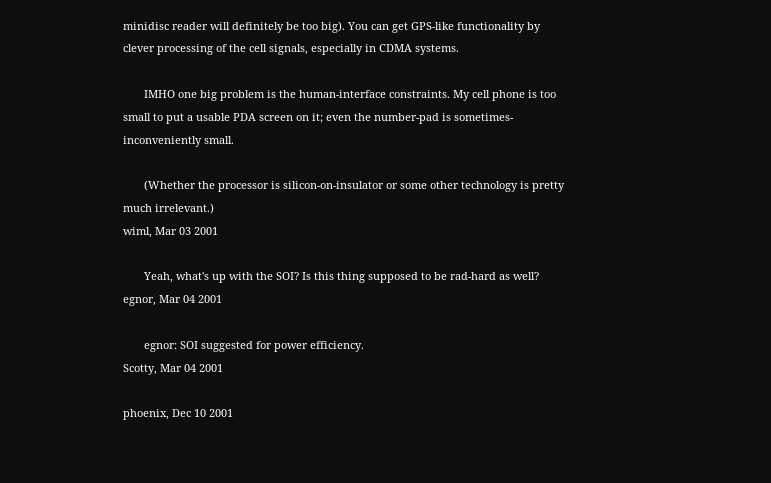minidisc reader will definitely be too big). You can get GPS-like functionality by clever processing of the cell signals, especially in CDMA systems.

       IMHO one big problem is the human-interface constraints. My cell phone is too small to put a usable PDA screen on it; even the number-pad is sometimes-inconveniently small.

       (Whether the processor is silicon-on-insulator or some other technology is pretty much irrelevant.)
wiml, Mar 03 2001

       Yeah, what's up with the SOI? Is this thing supposed to be rad-hard as well?
egnor, Mar 04 2001

       egnor: SOI suggested for power efficiency.
Scotty, Mar 04 2001

phoenix, Dec 10 2001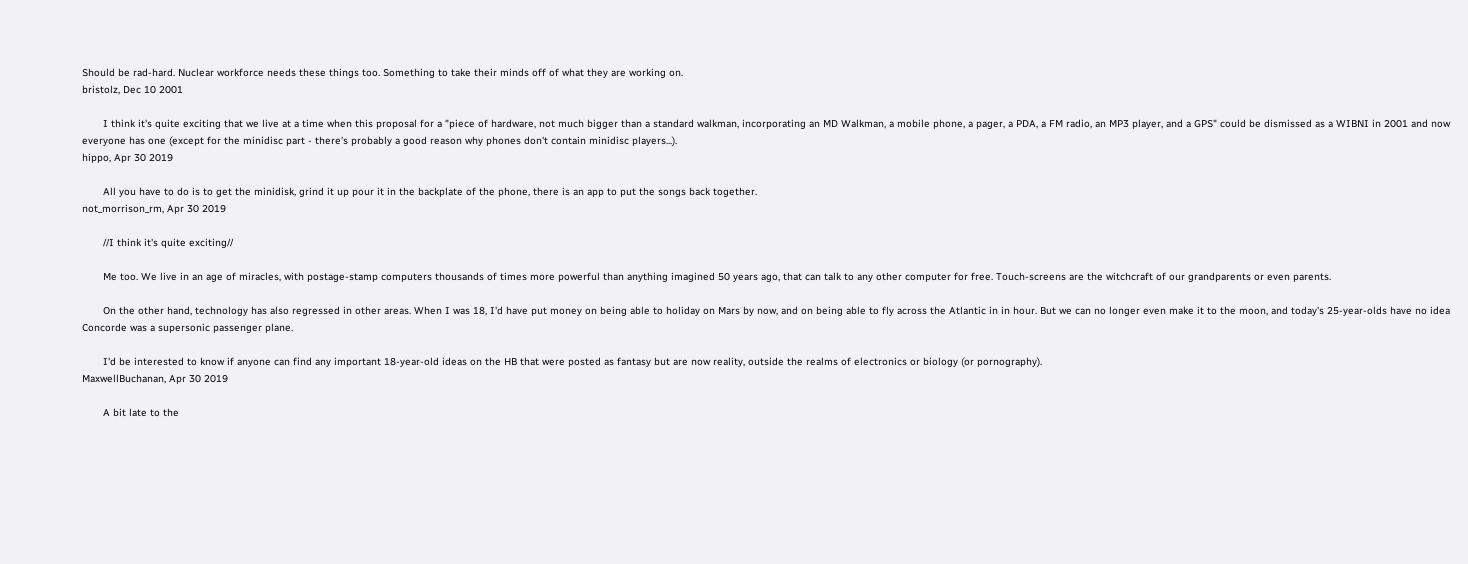Should be rad-hard. Nuclear workforce needs these things too. Something to take their minds off of what they are working on.
bristolz, Dec 10 2001

       I think it's quite exciting that we live at a time when this proposal for a "piece of hardware, not much bigger than a standard walkman, incorporating an MD Walkman, a mobile phone, a pager, a PDA, a FM radio, an MP3 player, and a GPS" could be dismissed as a WIBNI in 2001 and now everyone has one (except for the minidisc part - there's probably a good reason why phones don't contain minidisc players...).
hippo, Apr 30 2019

       All you have to do is to get the minidisk, grind it up pour it in the backplate of the phone, there is an app to put the songs back together.
not_morrison_rm, Apr 30 2019

       //I think it's quite exciting//

       Me too. We live in an age of miracles, with postage-stamp computers thousands of times more powerful than anything imagined 50 years ago, that can talk to any other computer for free. Touch-screens are the witchcraft of our grandparents or even parents.

       On the other hand, technology has also regressed in other areas. When I was 18, I'd have put money on being able to holiday on Mars by now, and on being able to fly across the Atlantic in in hour. But we can no longer even make it to the moon, and today's 25-year-olds have no idea Concorde was a supersonic passenger plane.

       I'd be interested to know if anyone can find any important 18-year-old ideas on the HB that were posted as fantasy but are now reality, outside the realms of electronics or biology (or pornography).
MaxwellBuchanan, Apr 30 2019

       A bit late to the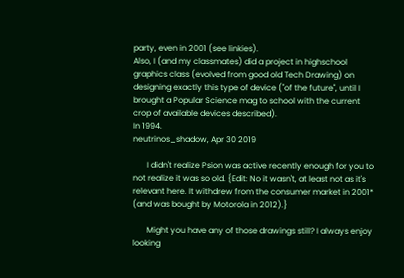party, even in 2001 (see linkies).
Also, I (and my classmates) did a project in highschool graphics class (evolved from good old Tech Drawing) on designing exactly this type of device ("of the future", until I brought a Popular Science mag to school with the current crop of available devices described).
In 1994.
neutrinos_shadow, Apr 30 2019

       I didn't realize Psion was active recently enough for you to not realize it was so old. {Edit: No it wasn't, at least not as it's relevant here. It withdrew from the consumer market in 2001* (and was bought by Motorola in 2012).}

       Might you have any of those drawings still? I always enjoy looking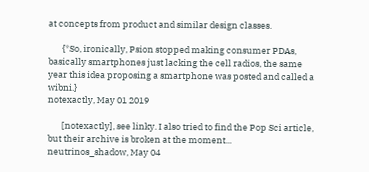at concepts from product and similar design classes.

       {*So, ironically, Psion stopped making consumer PDAs, basically smartphones just lacking the cell radios, the same year this idea proposing a smartphone was posted and called a wibni.}
notexactly, May 01 2019

       [notexactly], see linky. I also tried to find the Pop Sci article, but their archive is broken at the moment...
neutrinos_shadow, May 04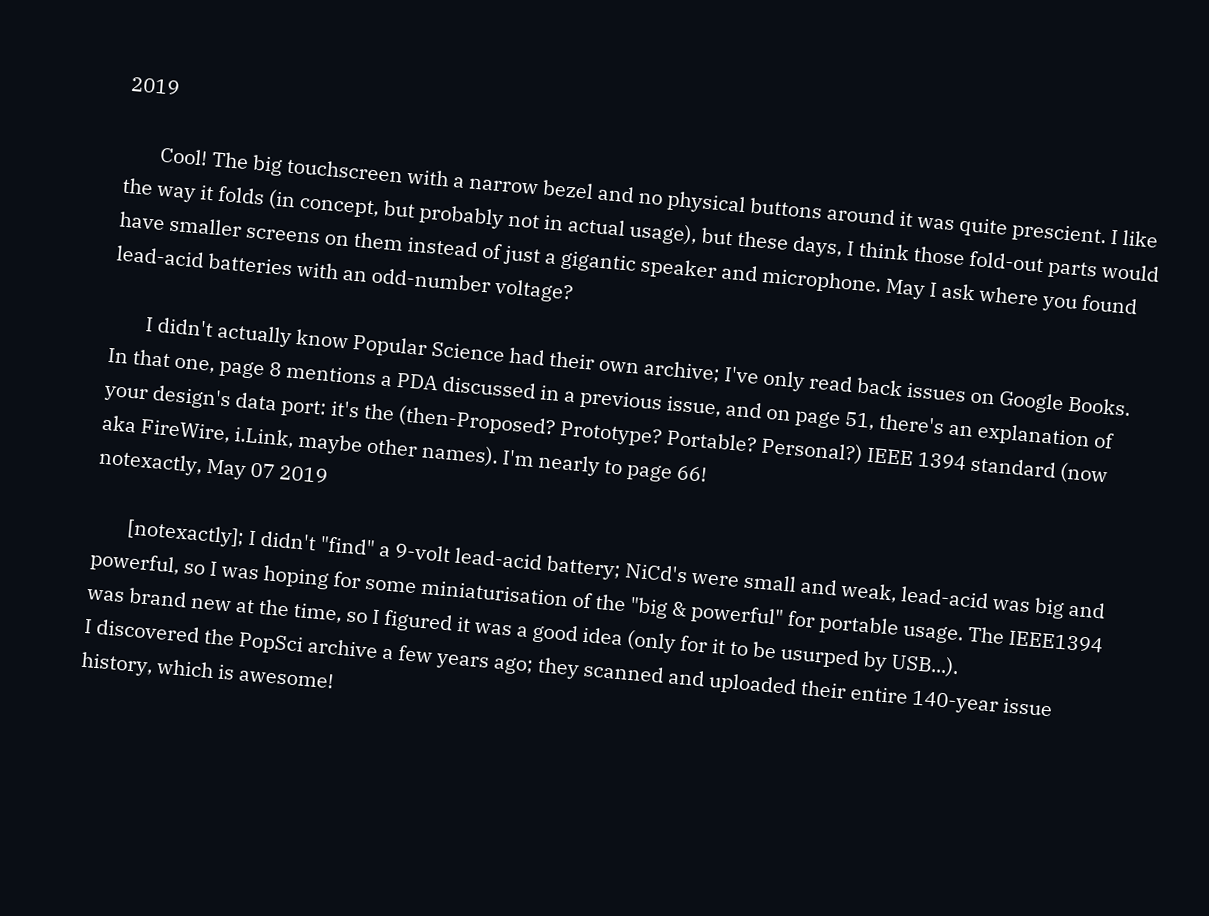2019

       Cool! The big touchscreen with a narrow bezel and no physical buttons around it was quite prescient. I like the way it folds (in concept, but probably not in actual usage), but these days, I think those fold-out parts would have smaller screens on them instead of just a gigantic speaker and microphone. May I ask where you found lead-acid batteries with an odd-number voltage?

       I didn't actually know Popular Science had their own archive; I've only read back issues on Google Books. In that one, page 8 mentions a PDA discussed in a previous issue, and on page 51, there's an explanation of your design's data port: it's the (then-Proposed? Prototype? Portable? Personal?) IEEE 1394 standard (now aka FireWire, i.Link, maybe other names). I'm nearly to page 66!
notexactly, May 07 2019

       [notexactly]; I didn't "find" a 9-volt lead-acid battery; NiCd's were small and weak, lead-acid was big and powerful, so I was hoping for some miniaturisation of the "big & powerful" for portable usage. The IEEE1394 was brand new at the time, so I figured it was a good idea (only for it to be usurped by USB...).
I discovered the PopSci archive a few years ago; they scanned and uploaded their entire 140-year issue history, which is awesome!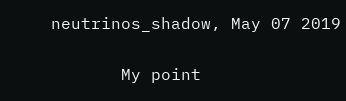neutrinos_shadow, May 07 2019

       My point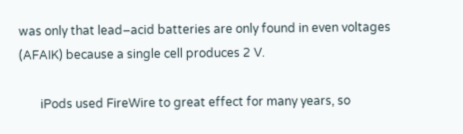was only that lead–acid batteries are only found in even voltages (AFAIK) because a single cell produces 2 V.

       iPods used FireWire to great effect for many years, so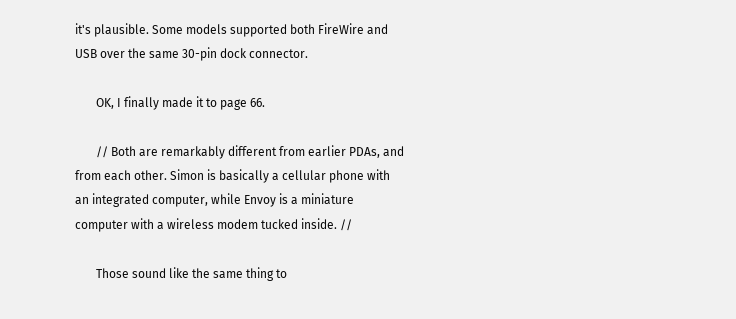it's plausible. Some models supported both FireWire and USB over the same 30-pin dock connector.

       OK, I finally made it to page 66.

       // Both are remarkably different from earlier PDAs, and from each other. Simon is basically a cellular phone with an integrated computer, while Envoy is a miniature computer with a wireless modem tucked inside. //

       Those sound like the same thing to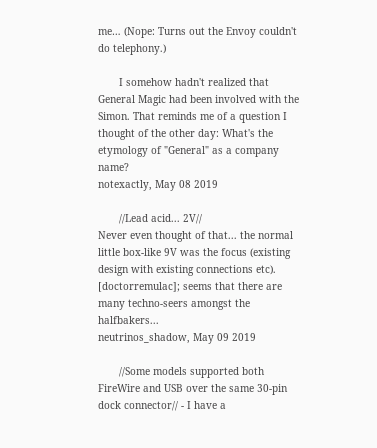me… (Nope: Turns out the Envoy couldn't do telephony.)

       I somehow hadn't realized that General Magic had been involved with the Simon. That reminds me of a question I thought of the other day: What's the etymology of "General" as a company name?
notexactly, May 08 2019

       //Lead acid... 2V//
Never even thought of that... the normal little box-like 9V was the focus (existing design with existing connections etc).
[doctorremulac]; seems that there are many techno-seers amongst the halfbakers...
neutrinos_shadow, May 09 2019

       //Some models supported both FireWire and USB over the same 30-pin dock connector// - I have a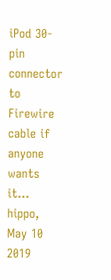iPod 30-pin connector to Firewire cable if anyone wants it...
hippo, May 10 2019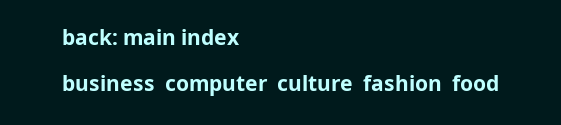back: main index

business  computer  culture  fashion  food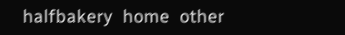halfbakery  home  other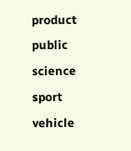product  public  science  sport  vehicle